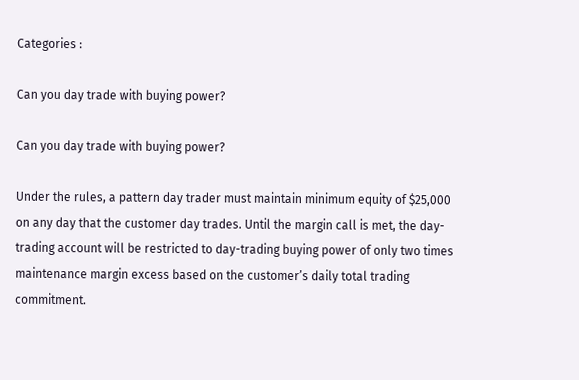Categories :

Can you day trade with buying power?

Can you day trade with buying power?

Under the rules, a pattern day trader must maintain minimum equity of $25,000 on any day that the customer day trades. Until the margin call is met, the day-trading account will be restricted to day-trading buying power of only two times maintenance margin excess based on the customer’s daily total trading commitment.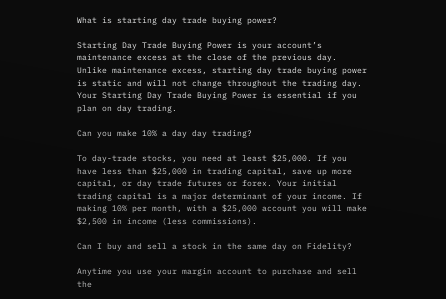What is starting day trade buying power?

Starting Day Trade Buying Power is your account’s maintenance excess at the close of the previous day. Unlike maintenance excess, starting day trade buying power is static and will not change throughout the trading day. Your Starting Day Trade Buying Power is essential if you plan on day trading.

Can you make 10% a day day trading?

To day-trade stocks, you need at least $25,000. If you have less than $25,000 in trading capital, save up more capital, or day trade futures or forex. Your initial trading capital is a major determinant of your income. If making 10% per month, with a $25,000 account you will make $2,500 in income (less commissions).

Can I buy and sell a stock in the same day on Fidelity?

Anytime you use your margin account to purchase and sell the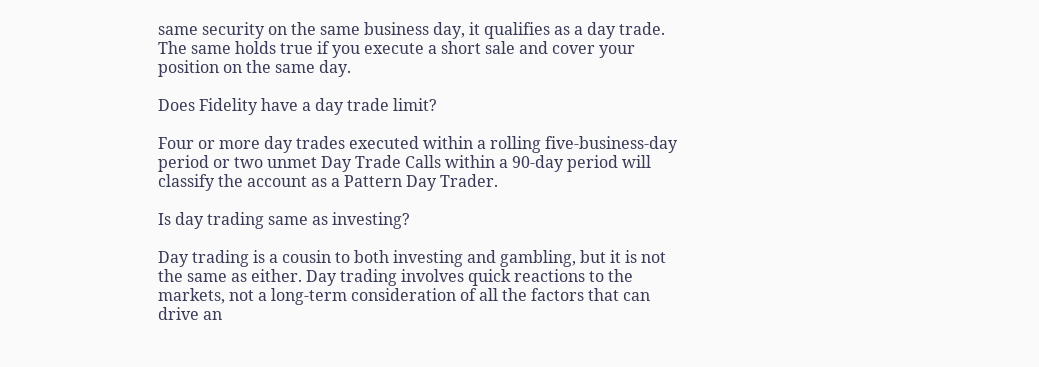same security on the same business day, it qualifies as a day trade. The same holds true if you execute a short sale and cover your position on the same day.

Does Fidelity have a day trade limit?

Four or more day trades executed within a rolling five-business-day period or two unmet Day Trade Calls within a 90-day period will classify the account as a Pattern Day Trader.

Is day trading same as investing?

Day trading is a cousin to both investing and gambling, but it is not the same as either. Day trading involves quick reactions to the markets, not a long-term consideration of all the factors that can drive an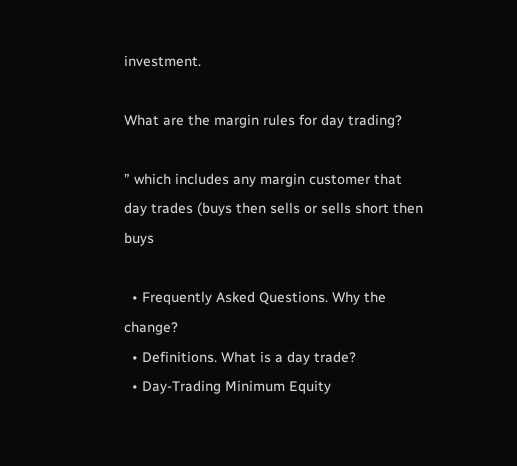investment.

What are the margin rules for day trading?

” which includes any margin customer that day trades (buys then sells or sells short then buys

  • Frequently Asked Questions. Why the change?
  • Definitions. What is a day trade?
  • Day-Trading Minimum Equity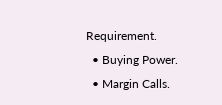Requirement.
  • Buying Power.
  • Margin Calls.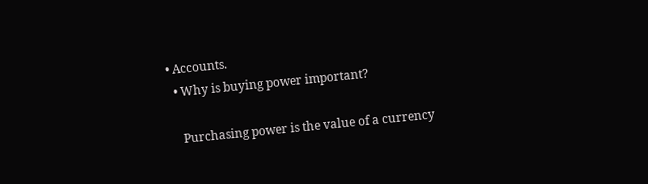• Accounts.
  • Why is buying power important?

    Purchasing power is the value of a currency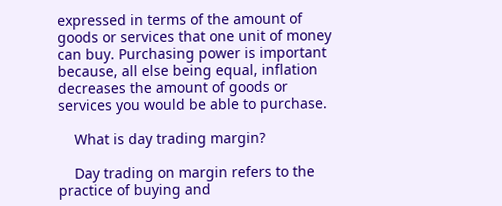expressed in terms of the amount of goods or services that one unit of money can buy. Purchasing power is important because, all else being equal, inflation decreases the amount of goods or services you would be able to purchase.

    What is day trading margin?

    Day trading on margin refers to the practice of buying and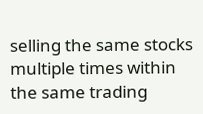selling the same stocks multiple times within the same trading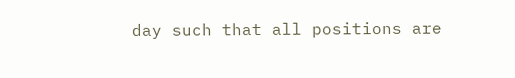day such that all positions are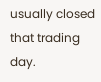usually closed that trading day.